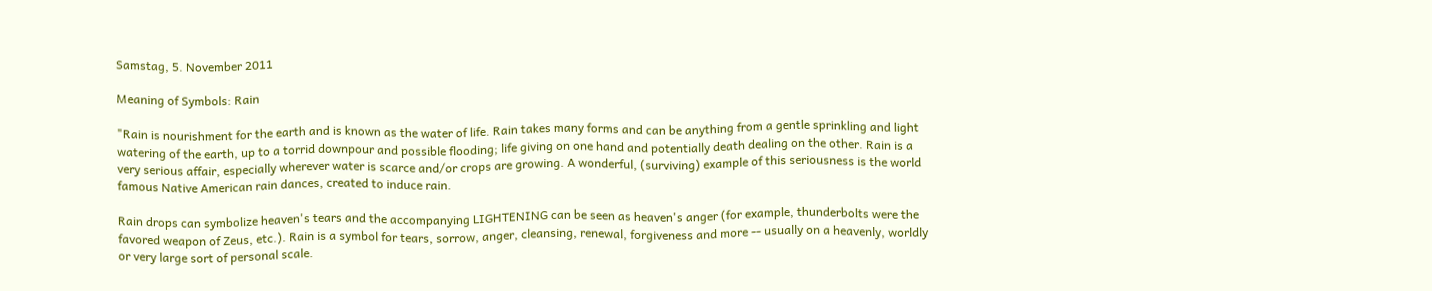Samstag, 5. November 2011

Meaning of Symbols: Rain

"Rain is nourishment for the earth and is known as the water of life. Rain takes many forms and can be anything from a gentle sprinkling and light watering of the earth, up to a torrid downpour and possible flooding; life giving on one hand and potentially death dealing on the other. Rain is a very serious affair, especially wherever water is scarce and/or crops are growing. A wonderful, (surviving) example of this seriousness is the world famous Native American rain dances, created to induce rain.

Rain drops can symbolize heaven's tears and the accompanying LIGHTENING can be seen as heaven's anger (for example, thunderbolts were the favored weapon of Zeus, etc.). Rain is a symbol for tears, sorrow, anger, cleansing, renewal, forgiveness and more -- usually on a heavenly, worldly or very large sort of personal scale.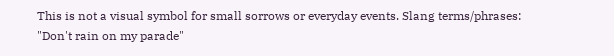This is not a visual symbol for small sorrows or everyday events. Slang terms/phrases: "Don't rain on my parade"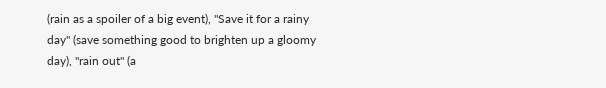(rain as a spoiler of a big event), "Save it for a rainy day" (save something good to brighten up a gloomy day), "rain out" (a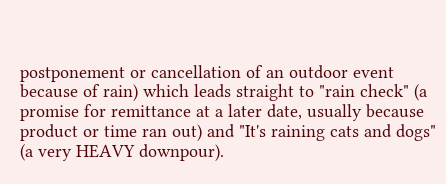postponement or cancellation of an outdoor event because of rain) which leads straight to "rain check" (a promise for remittance at a later date, usually because product or time ran out) and "It's raining cats and dogs" (a very HEAVY downpour).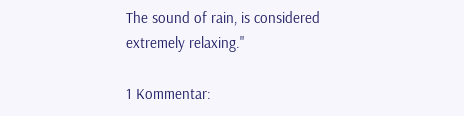The sound of rain, is considered extremely relaxing."

1 Kommentar: